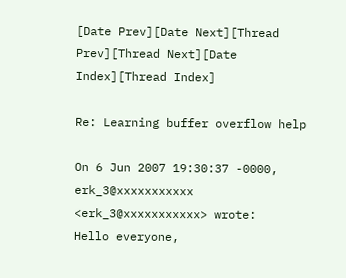[Date Prev][Date Next][Thread Prev][Thread Next][Date Index][Thread Index]

Re: Learning buffer overflow help

On 6 Jun 2007 19:30:37 -0000, erk_3@xxxxxxxxxxx <erk_3@xxxxxxxxxxx> wrote:
Hello everyone,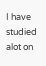I have studied alot on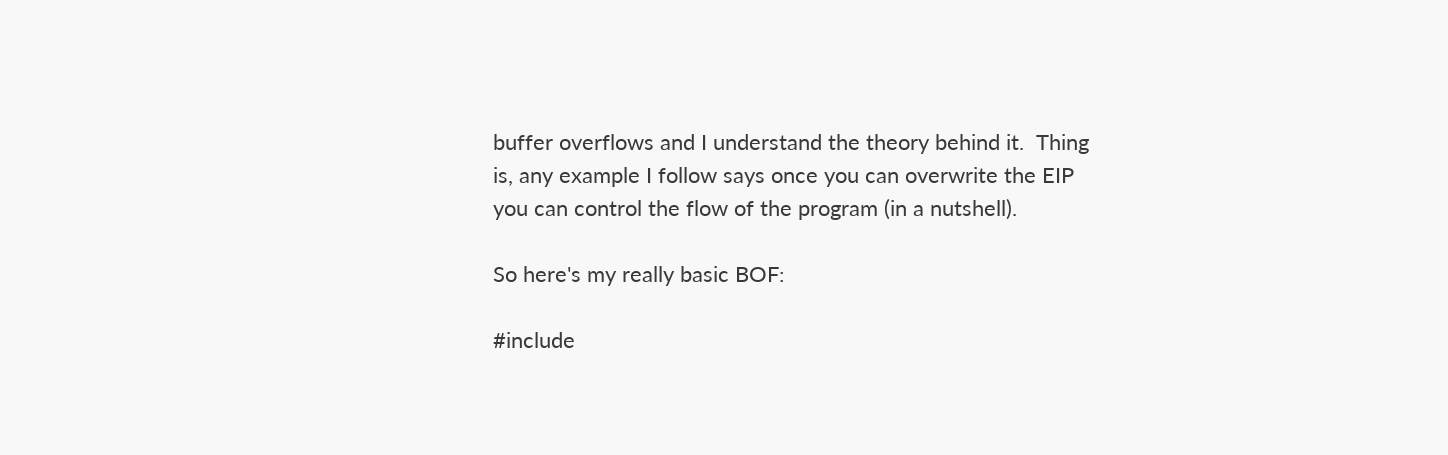buffer overflows and I understand the theory behind it.  Thing is, any example I follow says once you can overwrite the EIP you can control the flow of the program (in a nutshell).

So here's my really basic BOF:

#include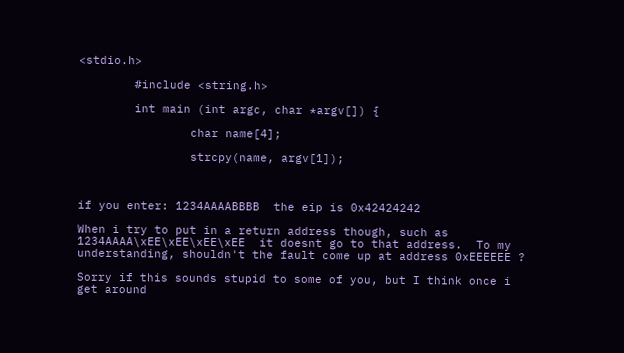<stdio.h>

        #include <string.h>

        int main (int argc, char *argv[]) {

                char name[4];

                strcpy(name, argv[1]);



if you enter: 1234AAAABBBB  the eip is 0x42424242

When i try to put in a return address though, such as 1234AAAA\xEE\xEE\xEE\xEE  it doesnt go to that address.  To my understanding, shouldn't the fault come up at address 0xEEEEEE ?

Sorry if this sounds stupid to some of you, but I think once i get around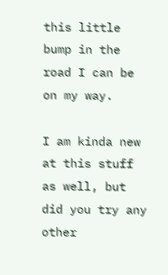this little bump in the road I can be on my way.

I am kinda new at this stuff as well, but did you try any other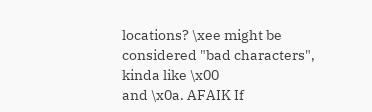locations? \xee might be considered "bad characters", kinda like \x00
and \x0a. AFAIK If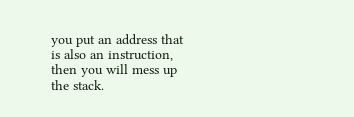you put an address that is also an instruction,
then you will mess up the stack.